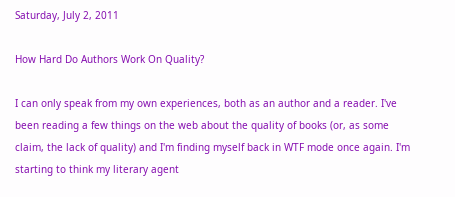Saturday, July 2, 2011

How Hard Do Authors Work On Quality?

I can only speak from my own experiences, both as an author and a reader. I've been reading a few things on the web about the quality of books (or, as some claim, the lack of quality) and I'm finding myself back in WTF mode once again. I'm starting to think my literary agent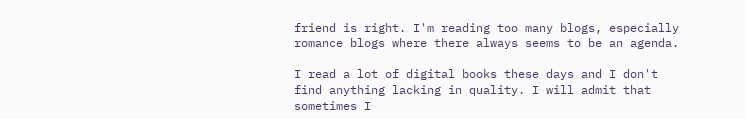friend is right. I'm reading too many blogs, especially romance blogs where there always seems to be an agenda.

I read a lot of digital books these days and I don't find anything lacking in quality. I will admit that sometimes I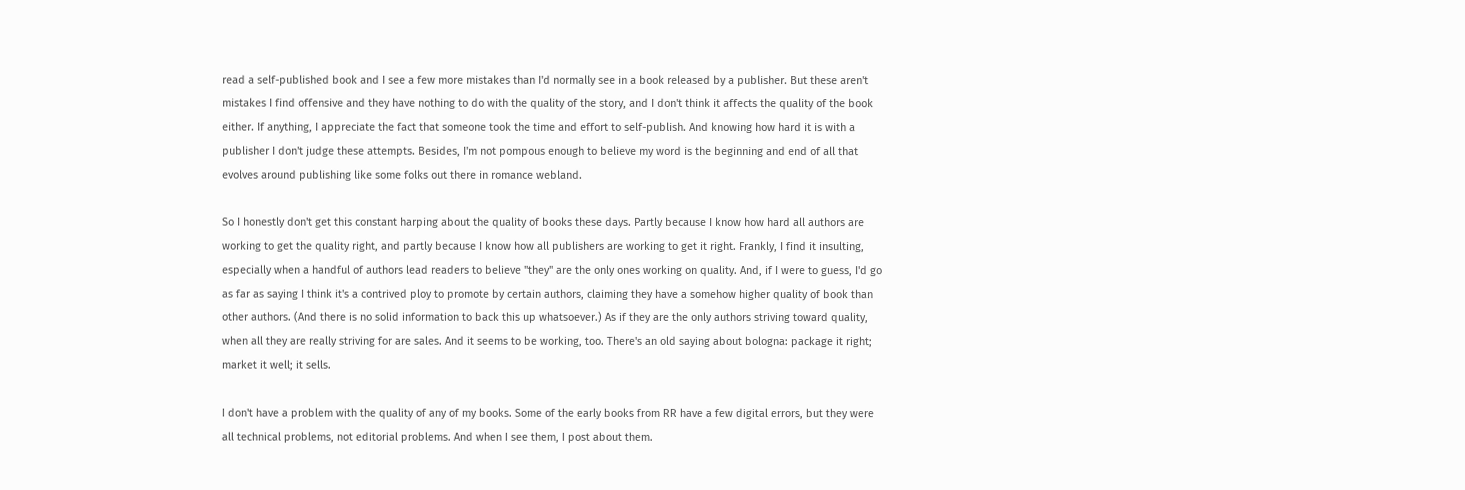read a self-published book and I see a few more mistakes than I'd normally see in a book released by a publisher. But these aren't mistakes I find offensive and they have nothing to do with the quality of the story, and I don't think it affects the quality of the book either. If anything, I appreciate the fact that someone took the time and effort to self-publish. And knowing how hard it is with a publisher I don't judge these attempts. Besides, I'm not pompous enough to believe my word is the beginning and end of all that evolves around publishing like some folks out there in romance webland.

So I honestly don't get this constant harping about the quality of books these days. Partly because I know how hard all authors are working to get the quality right, and partly because I know how all publishers are working to get it right. Frankly, I find it insulting, especially when a handful of authors lead readers to believe "they" are the only ones working on quality. And, if I were to guess, I'd go as far as saying I think it's a contrived ploy to promote by certain authors, claiming they have a somehow higher quality of book than other authors. (And there is no solid information to back this up whatsoever.) As if they are the only authors striving toward quality, when all they are really striving for are sales. And it seems to be working, too. There's an old saying about bologna: package it right; market it well; it sells.

I don't have a problem with the quality of any of my books. Some of the early books from RR have a few digital errors, but they were all technical problems, not editorial problems. And when I see them, I post about them.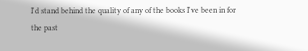I'd stand behind the quality of any of the books I've been in for the past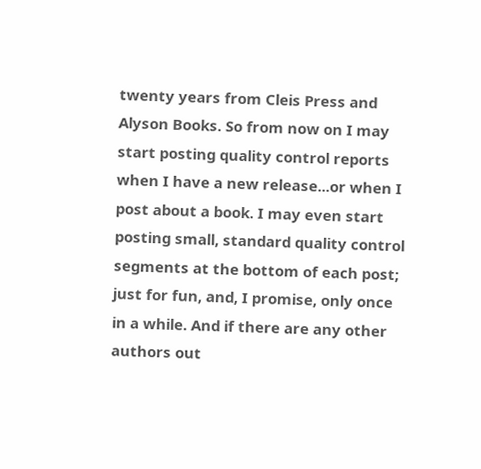twenty years from Cleis Press and Alyson Books. So from now on I may start posting quality control reports when I have a new release...or when I post about a book. I may even start posting small, standard quality control segments at the bottom of each post; just for fun, and, I promise, only once in a while. And if there are any other authors out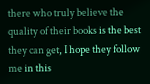there who truly believe the quality of their books is the best they can get, I hope they follow me in this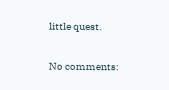little quest.

No comments: